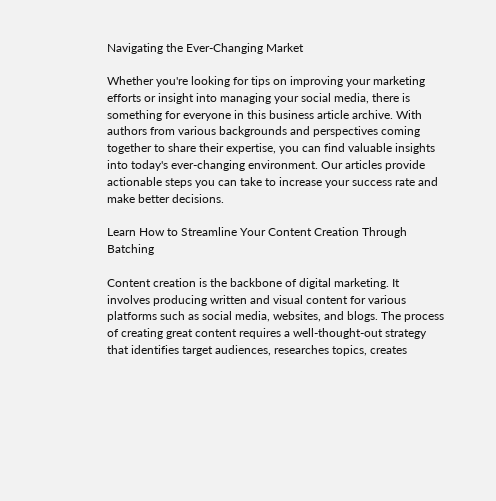Navigating the Ever-Changing Market

Whether you're looking for tips on improving your marketing efforts or insight into managing your social media, there is something for everyone in this business article archive. With authors from various backgrounds and perspectives coming together to share their expertise, you can find valuable insights into today's ever-changing environment. Our articles provide actionable steps you can take to increase your success rate and make better decisions.

Learn How to Streamline Your Content Creation Through Batching

Content creation is the backbone of digital marketing. It involves producing written and visual content for various platforms such as social media, websites, and blogs. The process of creating great content requires a well-thought-out strategy that identifies target audiences, researches topics, creates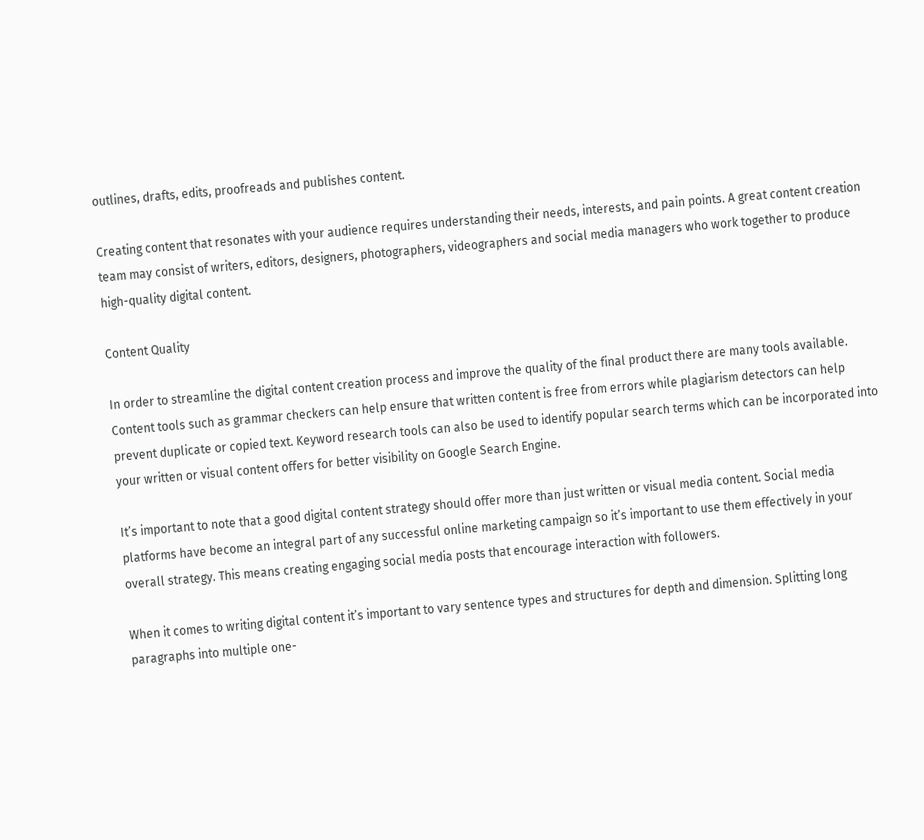outlines, drafts, edits, proofreads and publishes content.

Creating content that resonates with your audience requires understanding their needs, interests, and pain points. A great content creation team may consist of writers, editors, designers, photographers, videographers and social media managers who work together to produce high-quality digital content.

Content Quality

In order to streamline the digital content creation process and improve the quality of the final product there are many tools available. Content tools such as grammar checkers can help ensure that written content is free from errors while plagiarism detectors can help prevent duplicate or copied text. Keyword research tools can also be used to identify popular search terms which can be incorporated into your written or visual content offers for better visibility on Google Search Engine.

It’s important to note that a good digital content strategy should offer more than just written or visual media content. Social media platforms have become an integral part of any successful online marketing campaign so it’s important to use them effectively in your overall strategy. This means creating engaging social media posts that encourage interaction with followers.

When it comes to writing digital content it’s important to vary sentence types and structures for depth and dimension. Splitting long paragraphs into multiple one-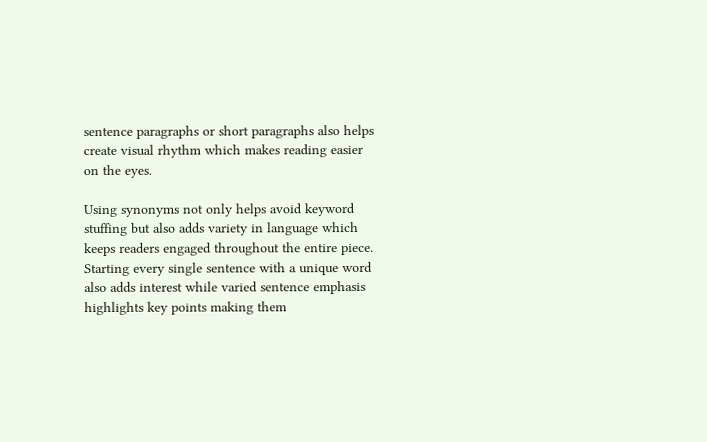sentence paragraphs or short paragraphs also helps create visual rhythm which makes reading easier on the eyes.

Using synonyms not only helps avoid keyword stuffing but also adds variety in language which keeps readers engaged throughout the entire piece. Starting every single sentence with a unique word also adds interest while varied sentence emphasis highlights key points making them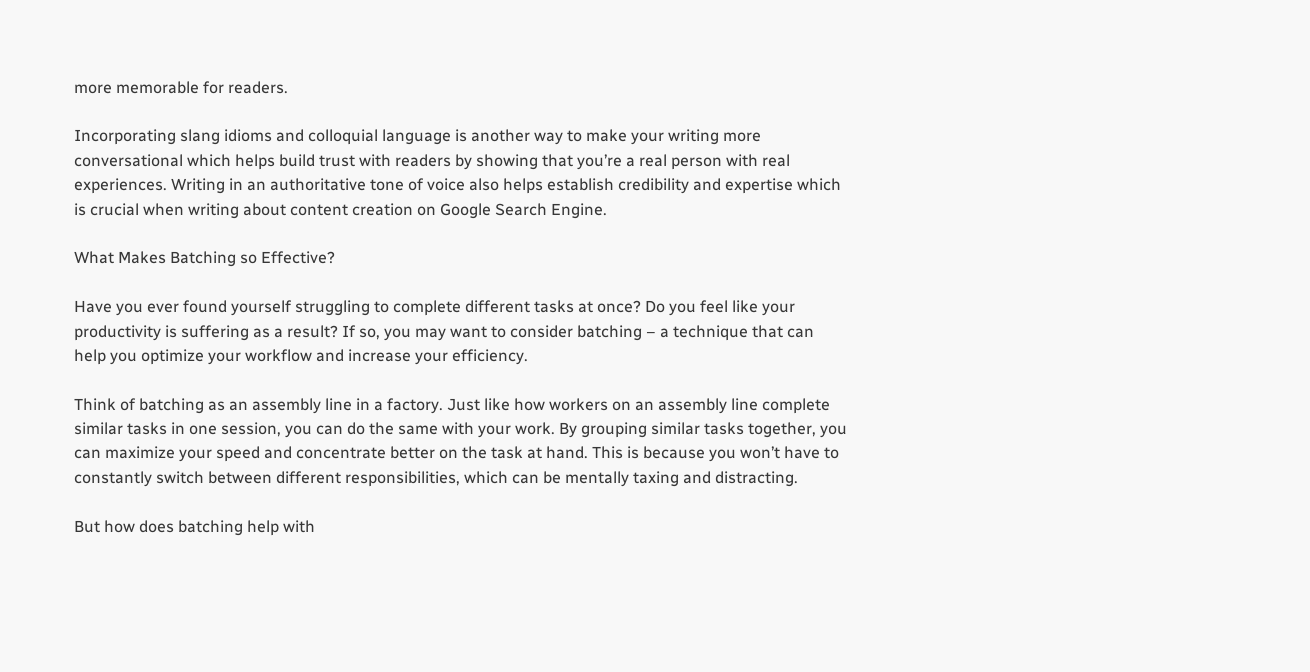more memorable for readers.

Incorporating slang idioms and colloquial language is another way to make your writing more conversational which helps build trust with readers by showing that you’re a real person with real experiences. Writing in an authoritative tone of voice also helps establish credibility and expertise which is crucial when writing about content creation on Google Search Engine.

What Makes Batching so Effective?

Have you ever found yourself struggling to complete different tasks at once? Do you feel like your productivity is suffering as a result? If so, you may want to consider batching – a technique that can help you optimize your workflow and increase your efficiency.

Think of batching as an assembly line in a factory. Just like how workers on an assembly line complete similar tasks in one session, you can do the same with your work. By grouping similar tasks together, you can maximize your speed and concentrate better on the task at hand. This is because you won’t have to constantly switch between different responsibilities, which can be mentally taxing and distracting.

But how does batching help with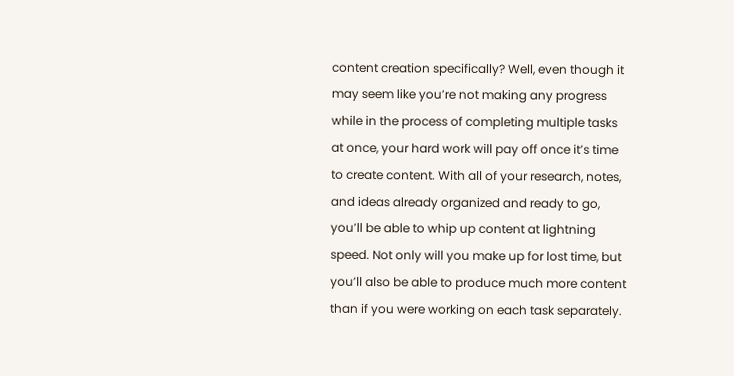content creation specifically? Well, even though it may seem like you’re not making any progress while in the process of completing multiple tasks at once, your hard work will pay off once it’s time to create content. With all of your research, notes, and ideas already organized and ready to go, you’ll be able to whip up content at lightning speed. Not only will you make up for lost time, but you’ll also be able to produce much more content than if you were working on each task separately.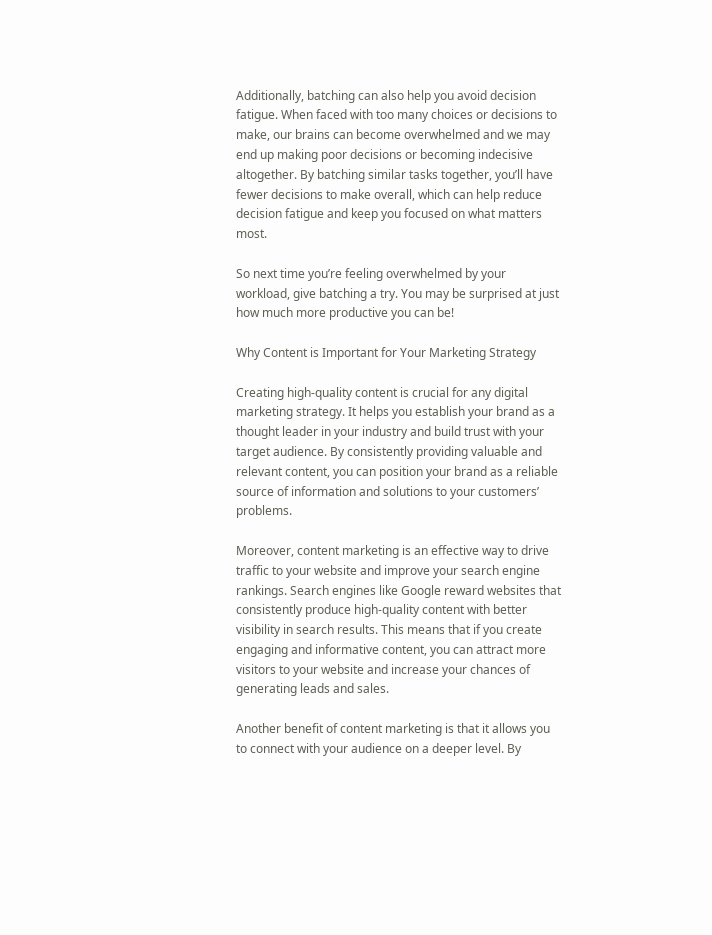Additionally, batching can also help you avoid decision fatigue. When faced with too many choices or decisions to make, our brains can become overwhelmed and we may end up making poor decisions or becoming indecisive altogether. By batching similar tasks together, you’ll have fewer decisions to make overall, which can help reduce decision fatigue and keep you focused on what matters most.

So next time you’re feeling overwhelmed by your workload, give batching a try. You may be surprised at just how much more productive you can be!

Why Content is Important for Your Marketing Strategy

Creating high-quality content is crucial for any digital marketing strategy. It helps you establish your brand as a thought leader in your industry and build trust with your target audience. By consistently providing valuable and relevant content, you can position your brand as a reliable source of information and solutions to your customers’ problems.

Moreover, content marketing is an effective way to drive traffic to your website and improve your search engine rankings. Search engines like Google reward websites that consistently produce high-quality content with better visibility in search results. This means that if you create engaging and informative content, you can attract more visitors to your website and increase your chances of generating leads and sales.

Another benefit of content marketing is that it allows you to connect with your audience on a deeper level. By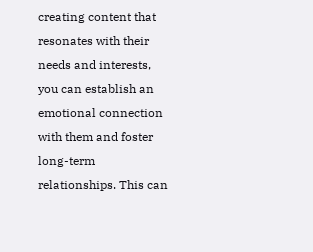creating content that resonates with their needs and interests, you can establish an emotional connection with them and foster long-term relationships. This can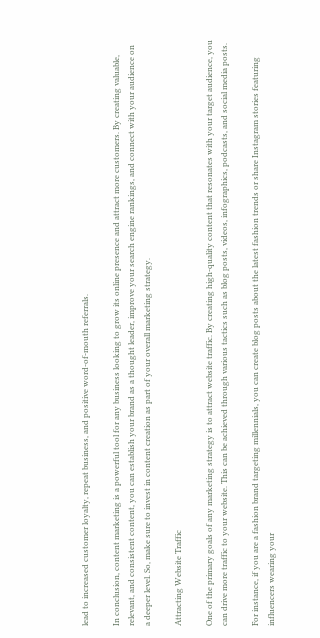lead to increased customer loyalty, repeat business, and positive word-of-mouth referrals.

In conclusion, content marketing is a powerful tool for any business looking to grow its online presence and attract more customers. By creating valuable, relevant, and consistent content, you can establish your brand as a thought leader, improve your search engine rankings, and connect with your audience on a deeper level. So, make sure to invest in content creation as part of your overall marketing strategy.

Attracting Website Traffic

One of the primary goals of any marketing strategy is to attract website traffic. By creating high-quality content that resonates with your target audience, you can drive more traffic to your website. This can be achieved through various tactics such as blog posts, videos, infographics, podcasts, and social media posts.

For instance, if you are a fashion brand targeting millennials, you can create blog posts about the latest fashion trends or share Instagram stories featuring influencers wearing your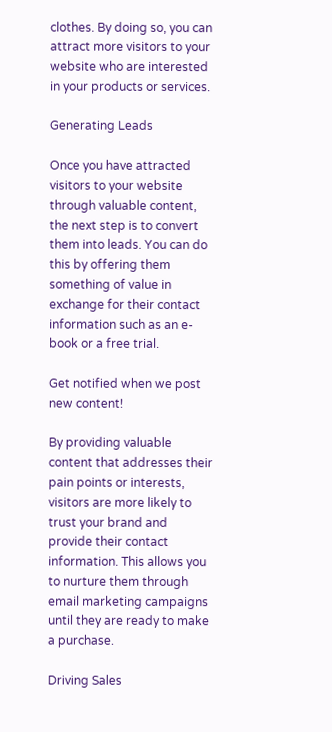clothes. By doing so, you can attract more visitors to your website who are interested in your products or services.

Generating Leads

Once you have attracted visitors to your website through valuable content, the next step is to convert them into leads. You can do this by offering them something of value in exchange for their contact information such as an e-book or a free trial.

Get notified when we post new content!

By providing valuable content that addresses their pain points or interests, visitors are more likely to trust your brand and provide their contact information. This allows you to nurture them through email marketing campaigns until they are ready to make a purchase.

Driving Sales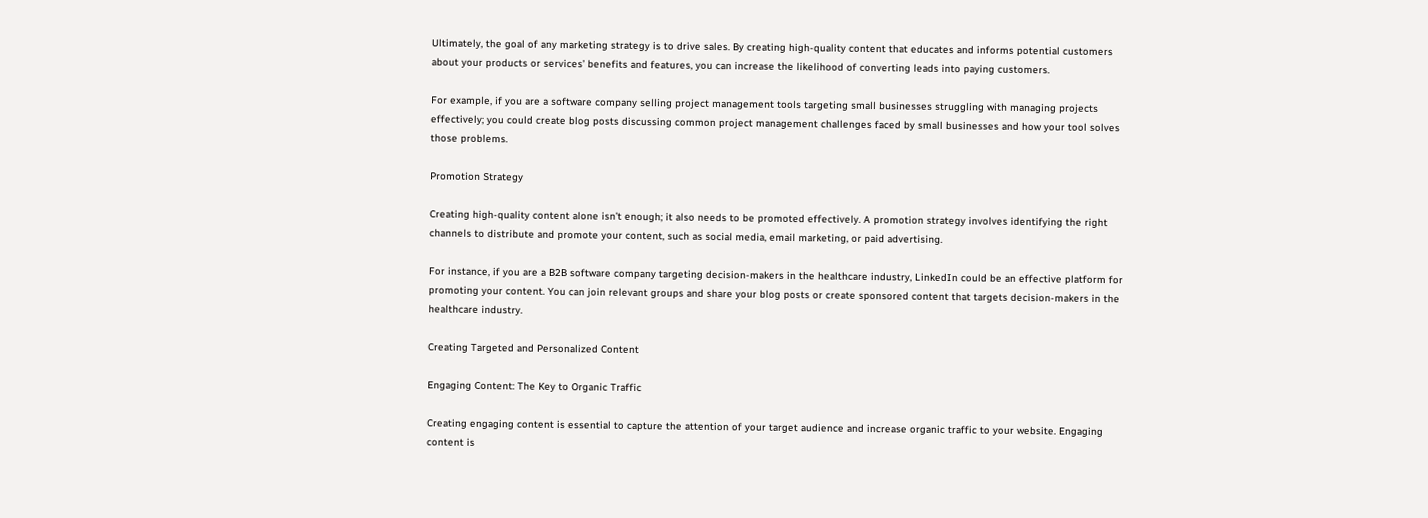Ultimately, the goal of any marketing strategy is to drive sales. By creating high-quality content that educates and informs potential customers about your products or services’ benefits and features, you can increase the likelihood of converting leads into paying customers.

For example, if you are a software company selling project management tools targeting small businesses struggling with managing projects effectively; you could create blog posts discussing common project management challenges faced by small businesses and how your tool solves those problems.

Promotion Strategy

Creating high-quality content alone isn’t enough; it also needs to be promoted effectively. A promotion strategy involves identifying the right channels to distribute and promote your content, such as social media, email marketing, or paid advertising.

For instance, if you are a B2B software company targeting decision-makers in the healthcare industry, LinkedIn could be an effective platform for promoting your content. You can join relevant groups and share your blog posts or create sponsored content that targets decision-makers in the healthcare industry.

Creating Targeted and Personalized Content

Engaging Content: The Key to Organic Traffic

Creating engaging content is essential to capture the attention of your target audience and increase organic traffic to your website. Engaging content is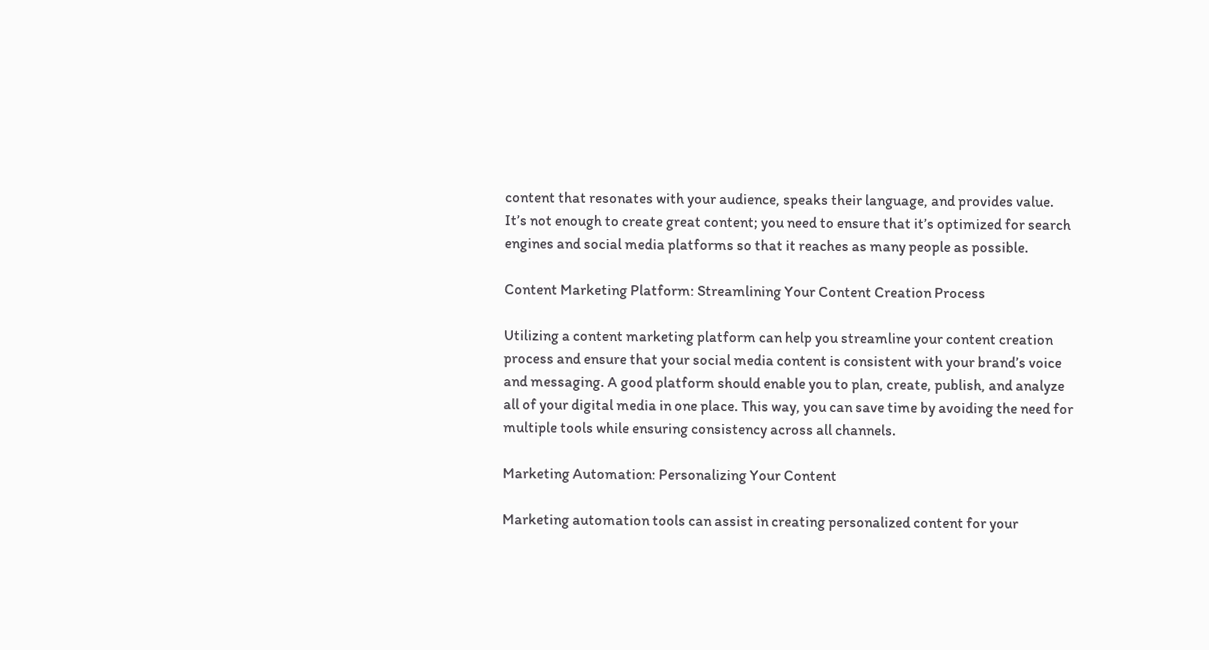content that resonates with your audience, speaks their language, and provides value. It’s not enough to create great content; you need to ensure that it’s optimized for search engines and social media platforms so that it reaches as many people as possible.

Content Marketing Platform: Streamlining Your Content Creation Process

Utilizing a content marketing platform can help you streamline your content creation process and ensure that your social media content is consistent with your brand’s voice and messaging. A good platform should enable you to plan, create, publish, and analyze all of your digital media in one place. This way, you can save time by avoiding the need for multiple tools while ensuring consistency across all channels.

Marketing Automation: Personalizing Your Content

Marketing automation tools can assist in creating personalized content for your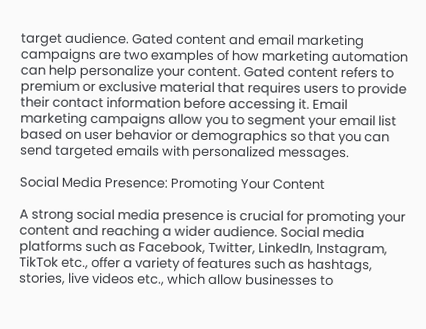target audience. Gated content and email marketing campaigns are two examples of how marketing automation can help personalize your content. Gated content refers to premium or exclusive material that requires users to provide their contact information before accessing it. Email marketing campaigns allow you to segment your email list based on user behavior or demographics so that you can send targeted emails with personalized messages.

Social Media Presence: Promoting Your Content

A strong social media presence is crucial for promoting your content and reaching a wider audience. Social media platforms such as Facebook, Twitter, LinkedIn, Instagram, TikTok etc., offer a variety of features such as hashtags, stories, live videos etc., which allow businesses to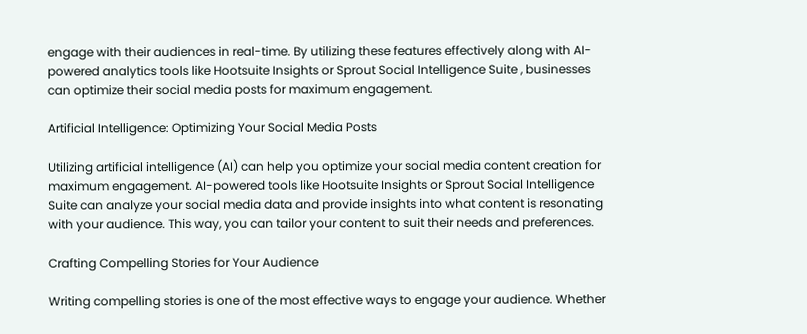engage with their audiences in real-time. By utilizing these features effectively along with AI-powered analytics tools like Hootsuite Insights or Sprout Social Intelligence Suite , businesses can optimize their social media posts for maximum engagement.

Artificial Intelligence: Optimizing Your Social Media Posts

Utilizing artificial intelligence (AI) can help you optimize your social media content creation for maximum engagement. AI-powered tools like Hootsuite Insights or Sprout Social Intelligence Suite can analyze your social media data and provide insights into what content is resonating with your audience. This way, you can tailor your content to suit their needs and preferences.

Crafting Compelling Stories for Your Audience

Writing compelling stories is one of the most effective ways to engage your audience. Whether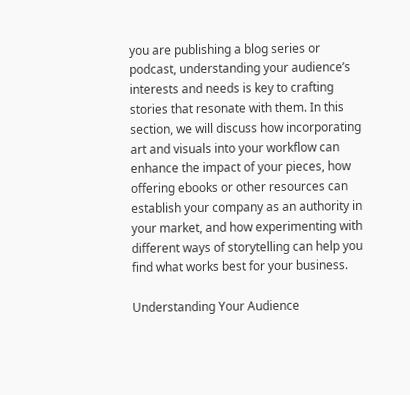you are publishing a blog series or podcast, understanding your audience’s interests and needs is key to crafting stories that resonate with them. In this section, we will discuss how incorporating art and visuals into your workflow can enhance the impact of your pieces, how offering ebooks or other resources can establish your company as an authority in your market, and how experimenting with different ways of storytelling can help you find what works best for your business.

Understanding Your Audience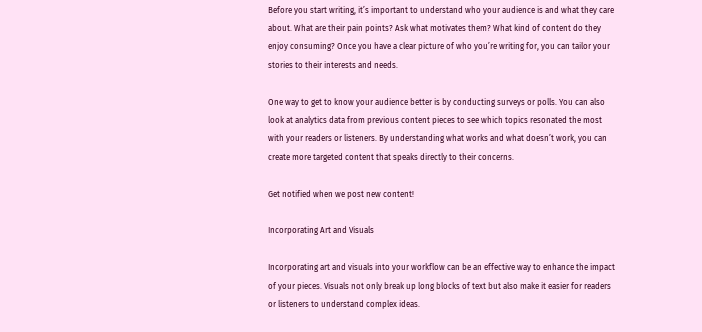Before you start writing, it’s important to understand who your audience is and what they care about. What are their pain points? Ask what motivates them? What kind of content do they enjoy consuming? Once you have a clear picture of who you’re writing for, you can tailor your stories to their interests and needs.

One way to get to know your audience better is by conducting surveys or polls. You can also look at analytics data from previous content pieces to see which topics resonated the most with your readers or listeners. By understanding what works and what doesn’t work, you can create more targeted content that speaks directly to their concerns.

Get notified when we post new content!

Incorporating Art and Visuals

Incorporating art and visuals into your workflow can be an effective way to enhance the impact of your pieces. Visuals not only break up long blocks of text but also make it easier for readers or listeners to understand complex ideas.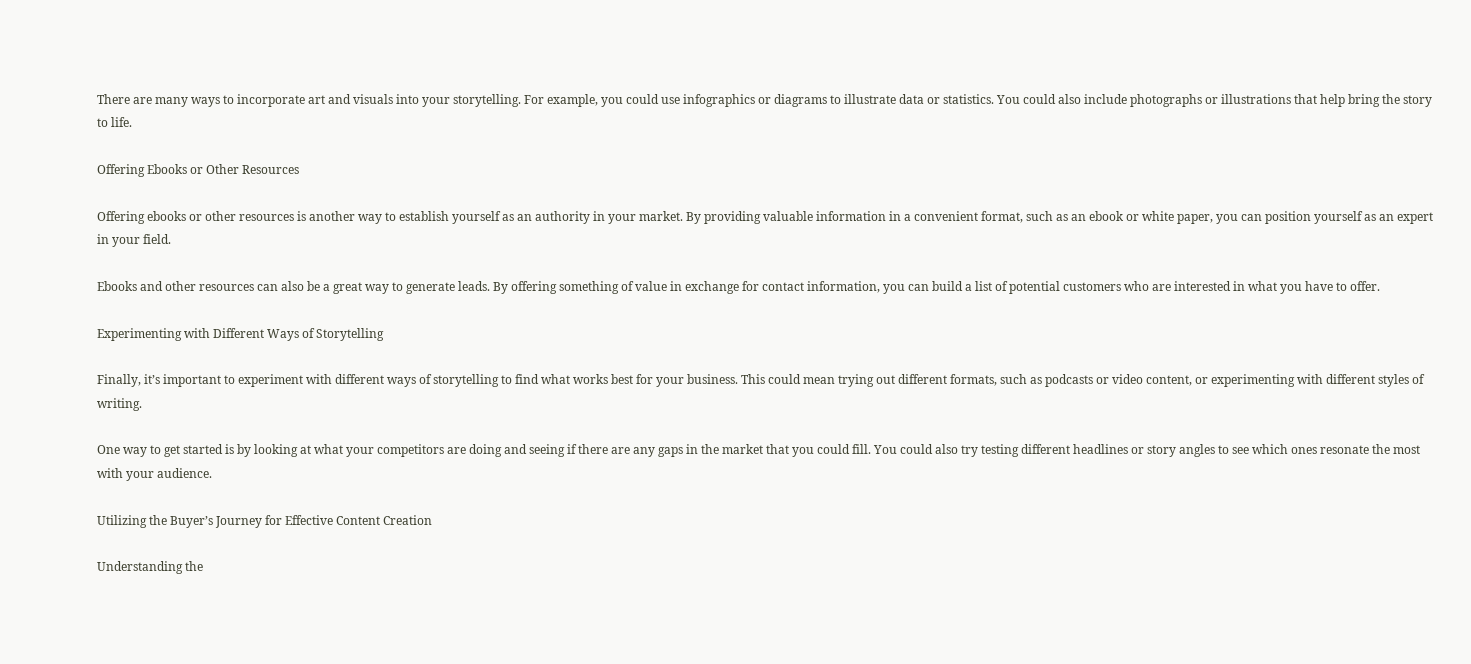There are many ways to incorporate art and visuals into your storytelling. For example, you could use infographics or diagrams to illustrate data or statistics. You could also include photographs or illustrations that help bring the story to life.

Offering Ebooks or Other Resources

Offering ebooks or other resources is another way to establish yourself as an authority in your market. By providing valuable information in a convenient format, such as an ebook or white paper, you can position yourself as an expert in your field.

Ebooks and other resources can also be a great way to generate leads. By offering something of value in exchange for contact information, you can build a list of potential customers who are interested in what you have to offer.

Experimenting with Different Ways of Storytelling

Finally, it’s important to experiment with different ways of storytelling to find what works best for your business. This could mean trying out different formats, such as podcasts or video content, or experimenting with different styles of writing.

One way to get started is by looking at what your competitors are doing and seeing if there are any gaps in the market that you could fill. You could also try testing different headlines or story angles to see which ones resonate the most with your audience.

Utilizing the Buyer’s Journey for Effective Content Creation

Understanding the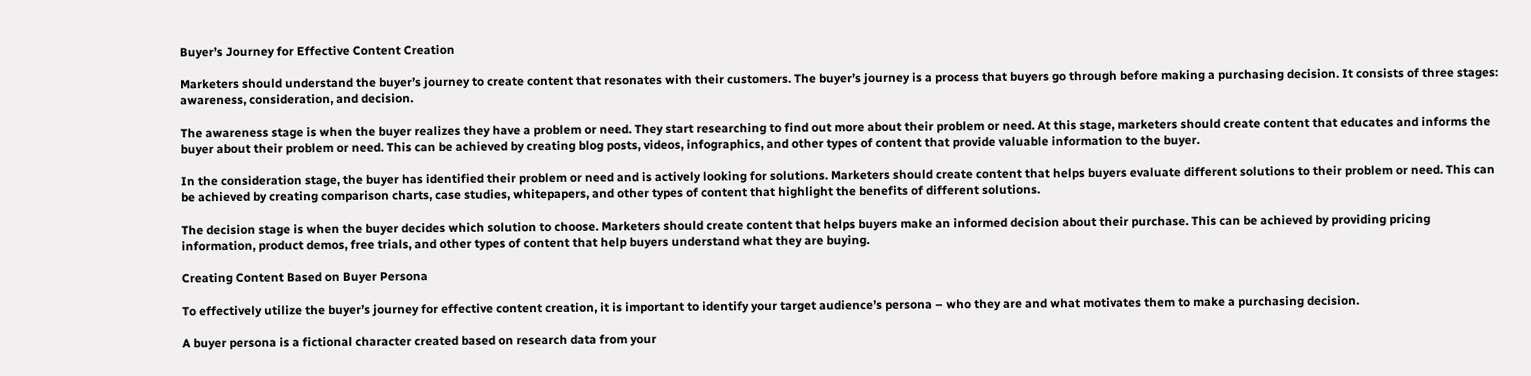Buyer’s Journey for Effective Content Creation

Marketers should understand the buyer’s journey to create content that resonates with their customers. The buyer’s journey is a process that buyers go through before making a purchasing decision. It consists of three stages: awareness, consideration, and decision.

The awareness stage is when the buyer realizes they have a problem or need. They start researching to find out more about their problem or need. At this stage, marketers should create content that educates and informs the buyer about their problem or need. This can be achieved by creating blog posts, videos, infographics, and other types of content that provide valuable information to the buyer.

In the consideration stage, the buyer has identified their problem or need and is actively looking for solutions. Marketers should create content that helps buyers evaluate different solutions to their problem or need. This can be achieved by creating comparison charts, case studies, whitepapers, and other types of content that highlight the benefits of different solutions.

The decision stage is when the buyer decides which solution to choose. Marketers should create content that helps buyers make an informed decision about their purchase. This can be achieved by providing pricing information, product demos, free trials, and other types of content that help buyers understand what they are buying.

Creating Content Based on Buyer Persona

To effectively utilize the buyer’s journey for effective content creation, it is important to identify your target audience’s persona – who they are and what motivates them to make a purchasing decision.

A buyer persona is a fictional character created based on research data from your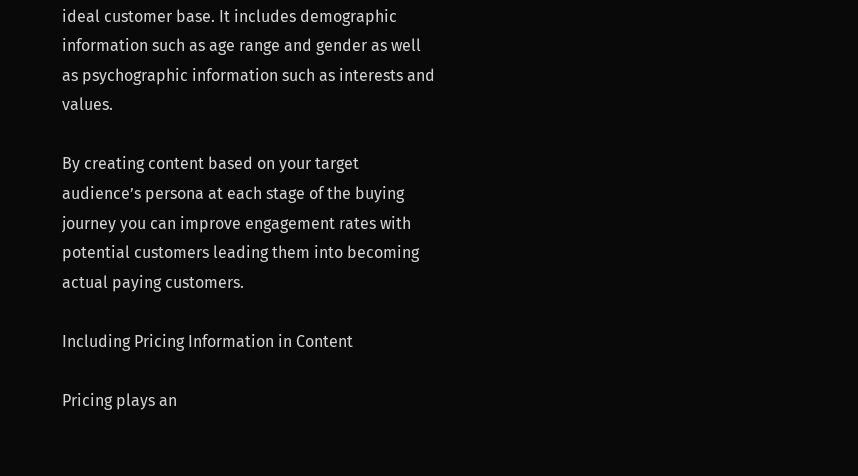ideal customer base. It includes demographic information such as age range and gender as well as psychographic information such as interests and values.

By creating content based on your target audience’s persona at each stage of the buying journey you can improve engagement rates with potential customers leading them into becoming actual paying customers.

Including Pricing Information in Content

Pricing plays an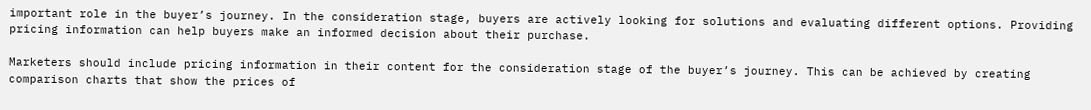important role in the buyer’s journey. In the consideration stage, buyers are actively looking for solutions and evaluating different options. Providing pricing information can help buyers make an informed decision about their purchase.

Marketers should include pricing information in their content for the consideration stage of the buyer’s journey. This can be achieved by creating comparison charts that show the prices of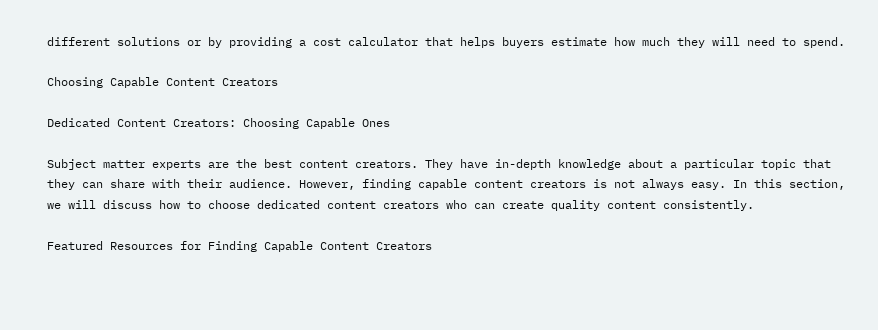different solutions or by providing a cost calculator that helps buyers estimate how much they will need to spend.

Choosing Capable Content Creators

Dedicated Content Creators: Choosing Capable Ones

Subject matter experts are the best content creators. They have in-depth knowledge about a particular topic that they can share with their audience. However, finding capable content creators is not always easy. In this section, we will discuss how to choose dedicated content creators who can create quality content consistently.

Featured Resources for Finding Capable Content Creators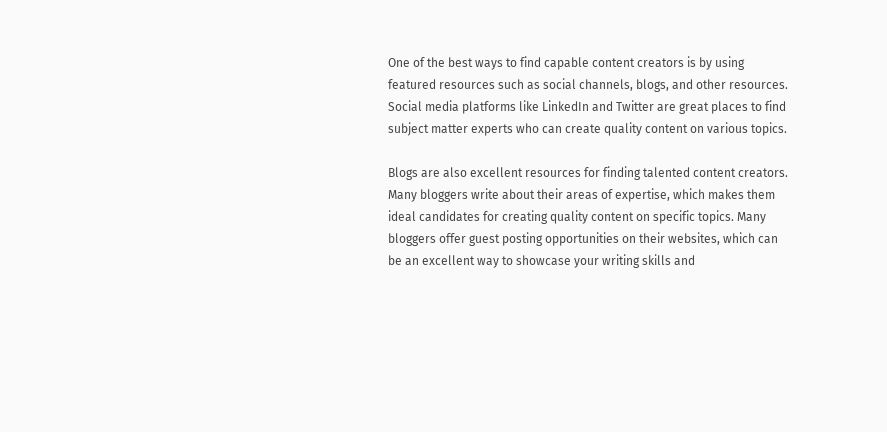One of the best ways to find capable content creators is by using featured resources such as social channels, blogs, and other resources. Social media platforms like LinkedIn and Twitter are great places to find subject matter experts who can create quality content on various topics.

Blogs are also excellent resources for finding talented content creators. Many bloggers write about their areas of expertise, which makes them ideal candidates for creating quality content on specific topics. Many bloggers offer guest posting opportunities on their websites, which can be an excellent way to showcase your writing skills and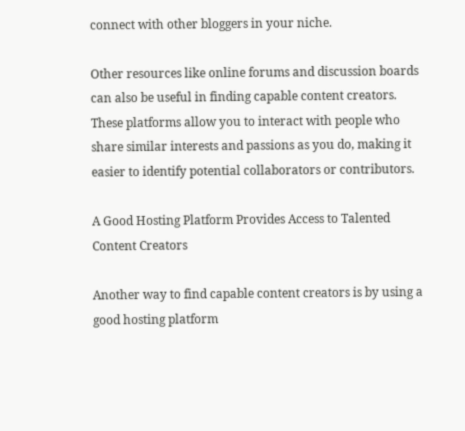connect with other bloggers in your niche.

Other resources like online forums and discussion boards can also be useful in finding capable content creators. These platforms allow you to interact with people who share similar interests and passions as you do, making it easier to identify potential collaborators or contributors.

A Good Hosting Platform Provides Access to Talented Content Creators

Another way to find capable content creators is by using a good hosting platform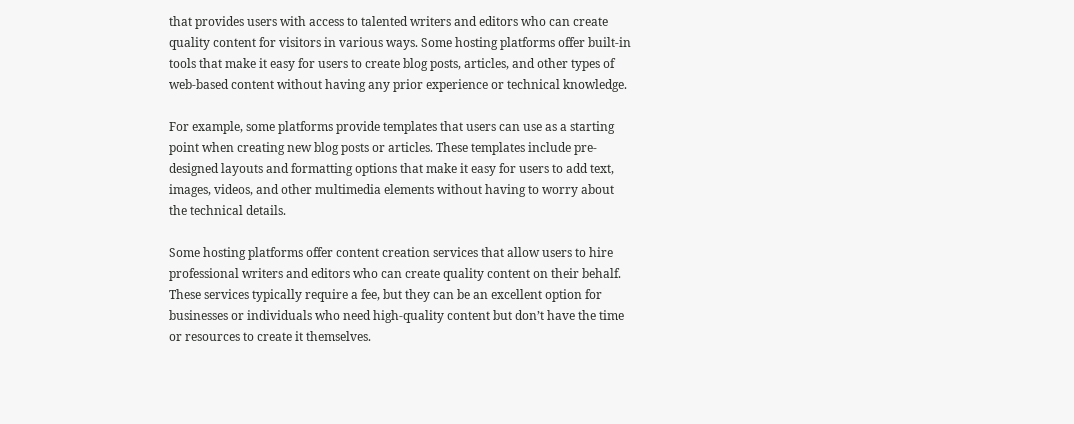that provides users with access to talented writers and editors who can create quality content for visitors in various ways. Some hosting platforms offer built-in tools that make it easy for users to create blog posts, articles, and other types of web-based content without having any prior experience or technical knowledge.

For example, some platforms provide templates that users can use as a starting point when creating new blog posts or articles. These templates include pre-designed layouts and formatting options that make it easy for users to add text, images, videos, and other multimedia elements without having to worry about the technical details.

Some hosting platforms offer content creation services that allow users to hire professional writers and editors who can create quality content on their behalf. These services typically require a fee, but they can be an excellent option for businesses or individuals who need high-quality content but don’t have the time or resources to create it themselves.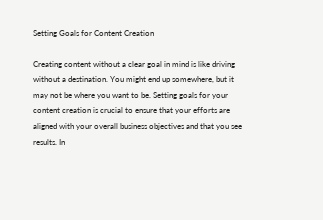Setting Goals for Content Creation

Creating content without a clear goal in mind is like driving without a destination. You might end up somewhere, but it may not be where you want to be. Setting goals for your content creation is crucial to ensure that your efforts are aligned with your overall business objectives and that you see results. In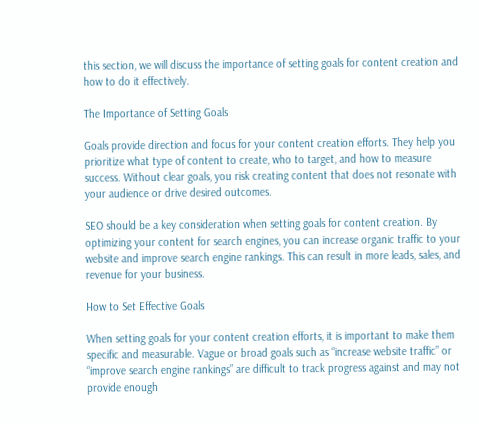this section, we will discuss the importance of setting goals for content creation and how to do it effectively.

The Importance of Setting Goals

Goals provide direction and focus for your content creation efforts. They help you prioritize what type of content to create, who to target, and how to measure success. Without clear goals, you risk creating content that does not resonate with your audience or drive desired outcomes.

SEO should be a key consideration when setting goals for content creation. By optimizing your content for search engines, you can increase organic traffic to your website and improve search engine rankings. This can result in more leads, sales, and revenue for your business.

How to Set Effective Goals

When setting goals for your content creation efforts, it is important to make them specific and measurable. Vague or broad goals such as “increase website traffic” or “improve search engine rankings” are difficult to track progress against and may not provide enough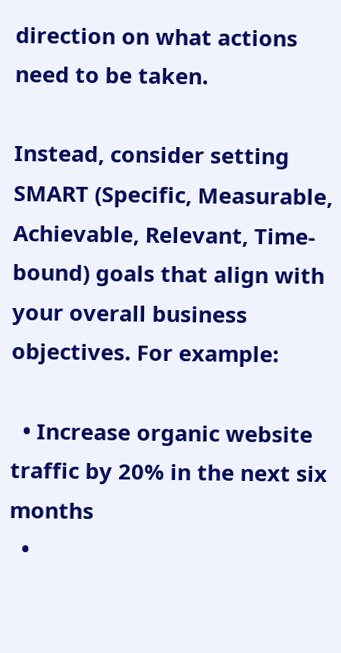direction on what actions need to be taken.

Instead, consider setting SMART (Specific, Measurable, Achievable, Relevant, Time-bound) goals that align with your overall business objectives. For example:

  • Increase organic website traffic by 20% in the next six months
  •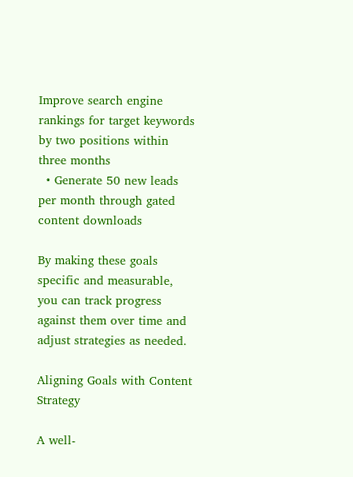Improve search engine rankings for target keywords by two positions within three months
  • Generate 50 new leads per month through gated content downloads

By making these goals specific and measurable, you can track progress against them over time and adjust strategies as needed.

Aligning Goals with Content Strategy

A well-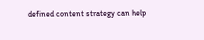defined content strategy can help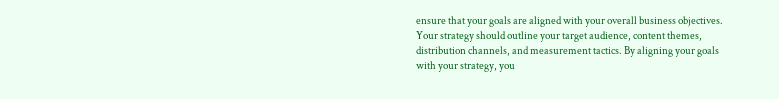ensure that your goals are aligned with your overall business objectives. Your strategy should outline your target audience, content themes, distribution channels, and measurement tactics. By aligning your goals with your strategy, you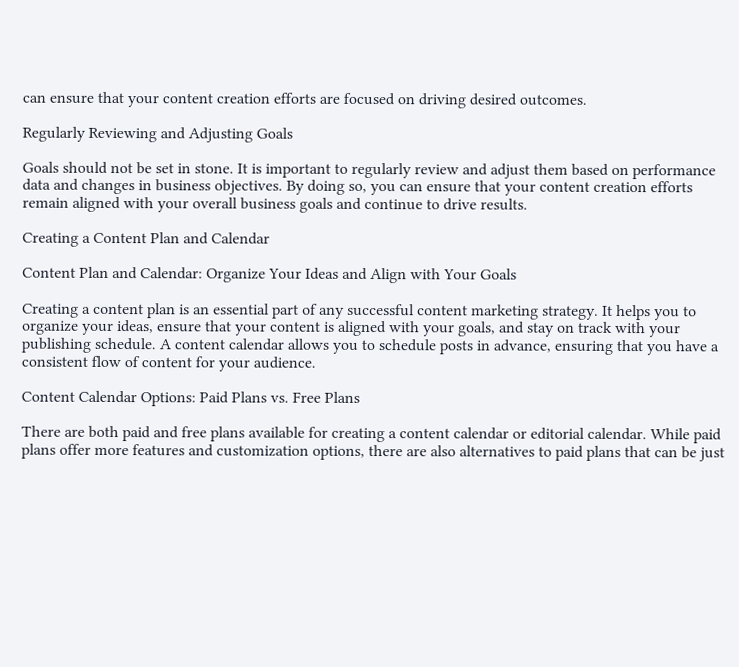can ensure that your content creation efforts are focused on driving desired outcomes.

Regularly Reviewing and Adjusting Goals

Goals should not be set in stone. It is important to regularly review and adjust them based on performance data and changes in business objectives. By doing so, you can ensure that your content creation efforts remain aligned with your overall business goals and continue to drive results.

Creating a Content Plan and Calendar

Content Plan and Calendar: Organize Your Ideas and Align with Your Goals

Creating a content plan is an essential part of any successful content marketing strategy. It helps you to organize your ideas, ensure that your content is aligned with your goals, and stay on track with your publishing schedule. A content calendar allows you to schedule posts in advance, ensuring that you have a consistent flow of content for your audience.

Content Calendar Options: Paid Plans vs. Free Plans

There are both paid and free plans available for creating a content calendar or editorial calendar. While paid plans offer more features and customization options, there are also alternatives to paid plans that can be just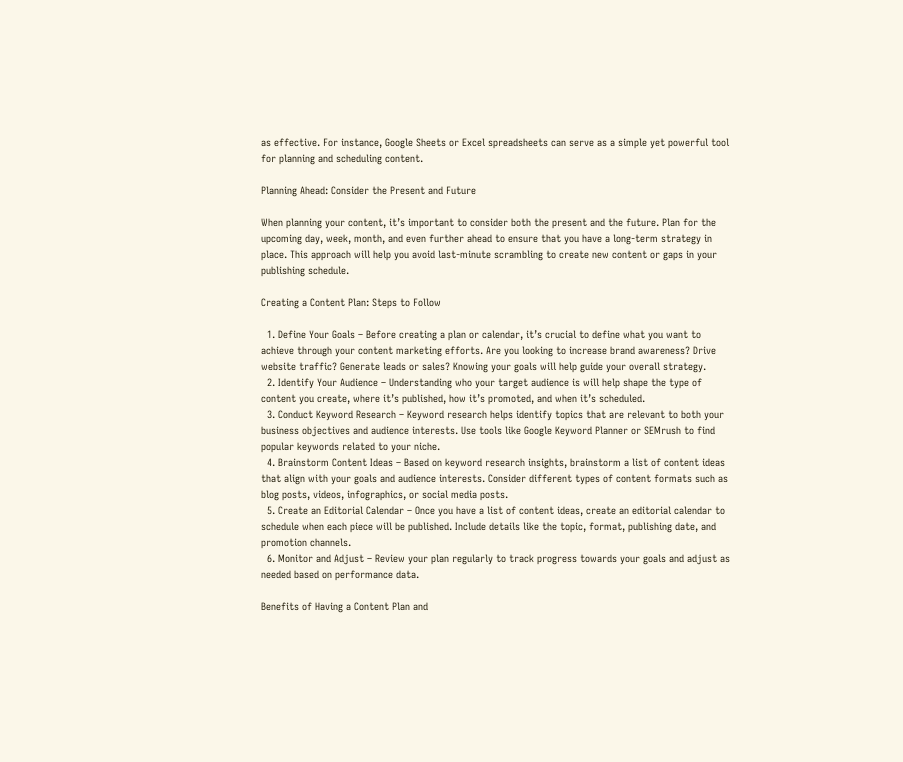as effective. For instance, Google Sheets or Excel spreadsheets can serve as a simple yet powerful tool for planning and scheduling content.

Planning Ahead: Consider the Present and Future

When planning your content, it’s important to consider both the present and the future. Plan for the upcoming day, week, month, and even further ahead to ensure that you have a long-term strategy in place. This approach will help you avoid last-minute scrambling to create new content or gaps in your publishing schedule.

Creating a Content Plan: Steps to Follow

  1. Define Your Goals – Before creating a plan or calendar, it’s crucial to define what you want to achieve through your content marketing efforts. Are you looking to increase brand awareness? Drive website traffic? Generate leads or sales? Knowing your goals will help guide your overall strategy.
  2. Identify Your Audience – Understanding who your target audience is will help shape the type of content you create, where it’s published, how it’s promoted, and when it’s scheduled.
  3. Conduct Keyword Research – Keyword research helps identify topics that are relevant to both your business objectives and audience interests. Use tools like Google Keyword Planner or SEMrush to find popular keywords related to your niche.
  4. Brainstorm Content Ideas – Based on keyword research insights, brainstorm a list of content ideas that align with your goals and audience interests. Consider different types of content formats such as blog posts, videos, infographics, or social media posts.
  5. Create an Editorial Calendar – Once you have a list of content ideas, create an editorial calendar to schedule when each piece will be published. Include details like the topic, format, publishing date, and promotion channels.
  6. Monitor and Adjust – Review your plan regularly to track progress towards your goals and adjust as needed based on performance data.

Benefits of Having a Content Plan and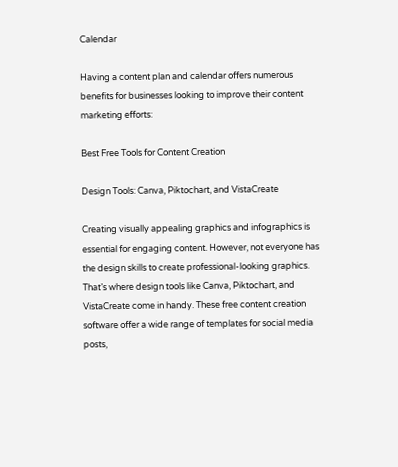Calendar

Having a content plan and calendar offers numerous benefits for businesses looking to improve their content marketing efforts:

Best Free Tools for Content Creation

Design Tools: Canva, Piktochart, and VistaCreate

Creating visually appealing graphics and infographics is essential for engaging content. However, not everyone has the design skills to create professional-looking graphics. That’s where design tools like Canva, Piktochart, and VistaCreate come in handy. These free content creation software offer a wide range of templates for social media posts,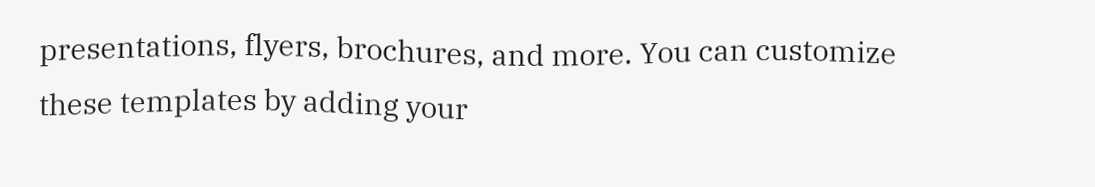presentations, flyers, brochures, and more. You can customize these templates by adding your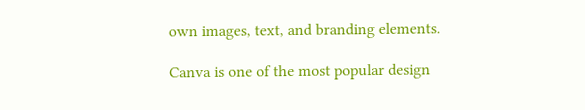own images, text, and branding elements.

Canva is one of the most popular design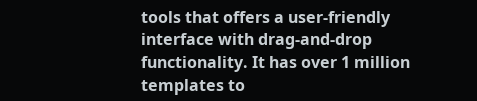tools that offers a user-friendly interface with drag-and-drop functionality. It has over 1 million templates to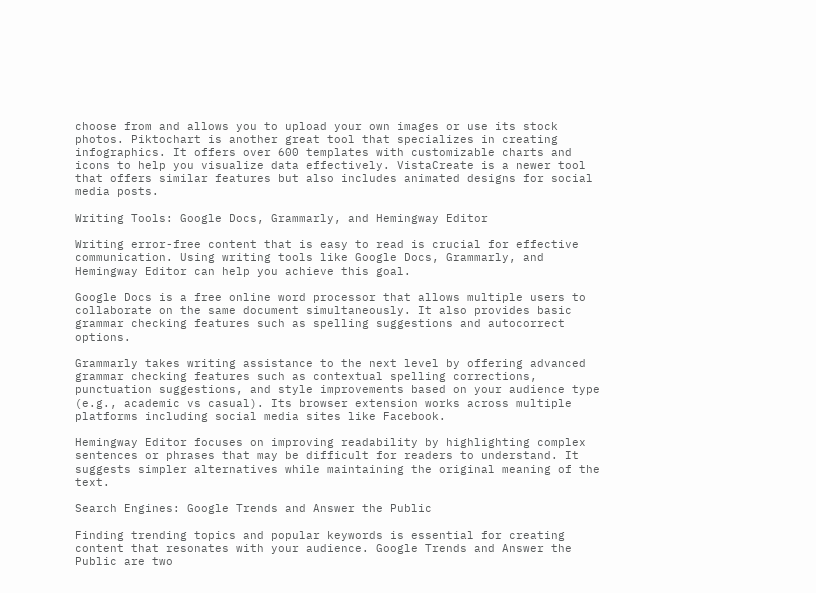choose from and allows you to upload your own images or use its stock photos. Piktochart is another great tool that specializes in creating infographics. It offers over 600 templates with customizable charts and icons to help you visualize data effectively. VistaCreate is a newer tool that offers similar features but also includes animated designs for social media posts.

Writing Tools: Google Docs, Grammarly, and Hemingway Editor

Writing error-free content that is easy to read is crucial for effective communication. Using writing tools like Google Docs, Grammarly, and Hemingway Editor can help you achieve this goal.

Google Docs is a free online word processor that allows multiple users to collaborate on the same document simultaneously. It also provides basic grammar checking features such as spelling suggestions and autocorrect options.

Grammarly takes writing assistance to the next level by offering advanced grammar checking features such as contextual spelling corrections, punctuation suggestions, and style improvements based on your audience type (e.g., academic vs casual). Its browser extension works across multiple platforms including social media sites like Facebook.

Hemingway Editor focuses on improving readability by highlighting complex sentences or phrases that may be difficult for readers to understand. It suggests simpler alternatives while maintaining the original meaning of the text.

Search Engines: Google Trends and Answer the Public

Finding trending topics and popular keywords is essential for creating content that resonates with your audience. Google Trends and Answer the Public are two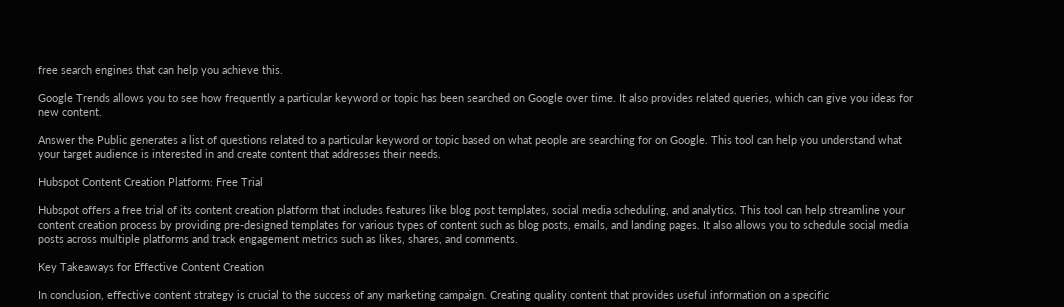free search engines that can help you achieve this.

Google Trends allows you to see how frequently a particular keyword or topic has been searched on Google over time. It also provides related queries, which can give you ideas for new content.

Answer the Public generates a list of questions related to a particular keyword or topic based on what people are searching for on Google. This tool can help you understand what your target audience is interested in and create content that addresses their needs.

Hubspot Content Creation Platform: Free Trial

Hubspot offers a free trial of its content creation platform that includes features like blog post templates, social media scheduling, and analytics. This tool can help streamline your content creation process by providing pre-designed templates for various types of content such as blog posts, emails, and landing pages. It also allows you to schedule social media posts across multiple platforms and track engagement metrics such as likes, shares, and comments.

Key Takeaways for Effective Content Creation

In conclusion, effective content strategy is crucial to the success of any marketing campaign. Creating quality content that provides useful information on a specific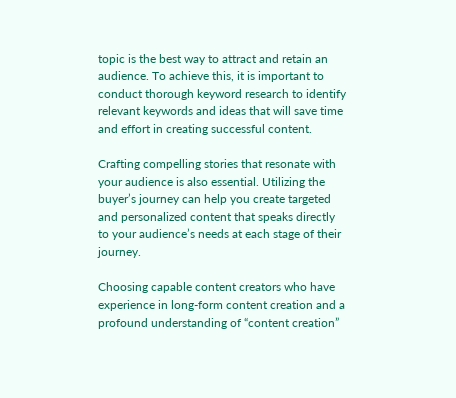topic is the best way to attract and retain an audience. To achieve this, it is important to conduct thorough keyword research to identify relevant keywords and ideas that will save time and effort in creating successful content.

Crafting compelling stories that resonate with your audience is also essential. Utilizing the buyer’s journey can help you create targeted and personalized content that speaks directly to your audience’s needs at each stage of their journey.

Choosing capable content creators who have experience in long-form content creation and a profound understanding of “content creation”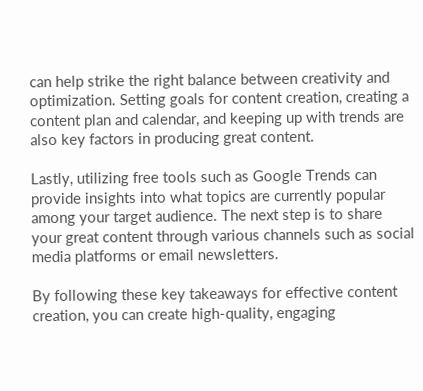can help strike the right balance between creativity and optimization. Setting goals for content creation, creating a content plan and calendar, and keeping up with trends are also key factors in producing great content.

Lastly, utilizing free tools such as Google Trends can provide insights into what topics are currently popular among your target audience. The next step is to share your great content through various channels such as social media platforms or email newsletters.

By following these key takeaways for effective content creation, you can create high-quality, engaging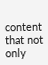content that not only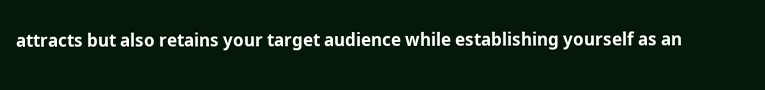attracts but also retains your target audience while establishing yourself as an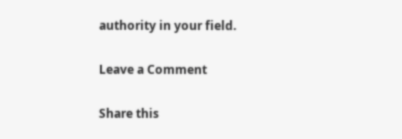authority in your field.

Leave a Comment

Share this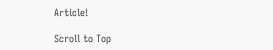Article!

Scroll to Top